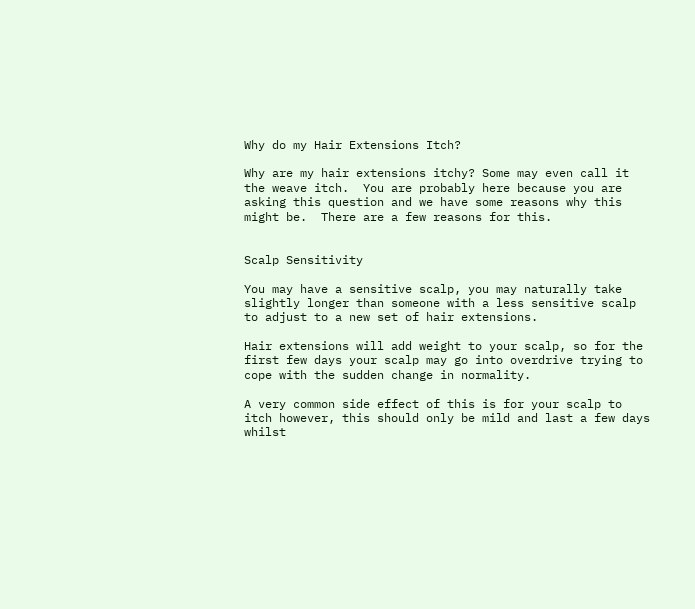Why do my Hair Extensions Itch?

Why are my hair extensions itchy? Some may even call it the weave itch.  You are probably here because you are asking this question and we have some reasons why this might be.  There are a few reasons for this.


Scalp Sensitivity

You may have a sensitive scalp, you may naturally take slightly longer than someone with a less sensitive scalp to adjust to a new set of hair extensions.

Hair extensions will add weight to your scalp, so for the first few days your scalp may go into overdrive trying to cope with the sudden change in normality.

A very common side effect of this is for your scalp to itch however, this should only be mild and last a few days whilst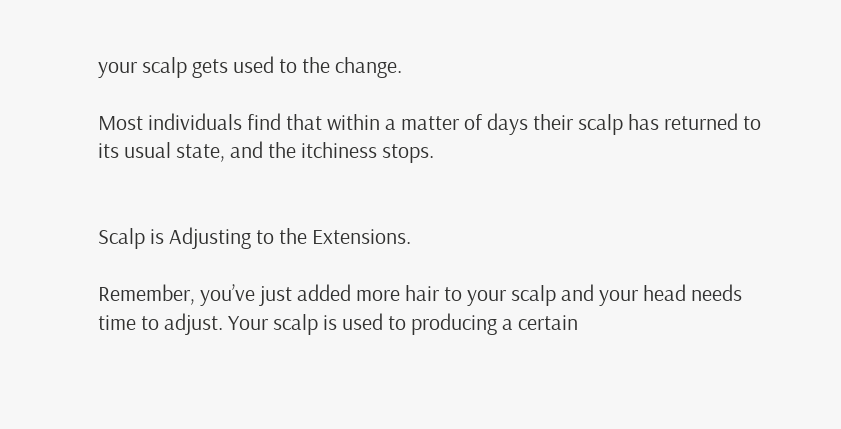your scalp gets used to the change.

Most individuals find that within a matter of days their scalp has returned to its usual state, and the itchiness stops.


Scalp is Adjusting to the Extensions.

Remember, you’ve just added more hair to your scalp and your head needs time to adjust. Your scalp is used to producing a certain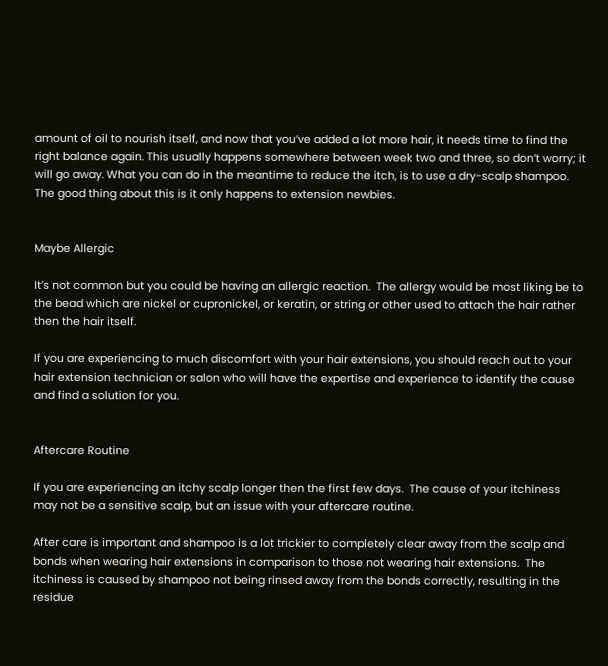amount of oil to nourish itself, and now that you’ve added a lot more hair, it needs time to find the right balance again. This usually happens somewhere between week two and three, so don’t worry; it will go away. What you can do in the meantime to reduce the itch, is to use a dry-scalp shampoo. The good thing about this is it only happens to extension newbies.


Maybe Allergic

It’s not common but you could be having an allergic reaction.  The allergy would be most liking be to the bead which are nickel or cupronickel, or keratin, or string or other used to attach the hair rather then the hair itself.

If you are experiencing to much discomfort with your hair extensions, you should reach out to your hair extension technician or salon who will have the expertise and experience to identify the cause and find a solution for you.


Aftercare Routine

If you are experiencing an itchy scalp longer then the first few days.  The cause of your itchiness may not be a sensitive scalp, but an issue with your aftercare routine.

After care is important and shampoo is a lot trickier to completely clear away from the scalp and bonds when wearing hair extensions in comparison to those not wearing hair extensions.  The itchiness is caused by shampoo not being rinsed away from the bonds correctly, resulting in the residue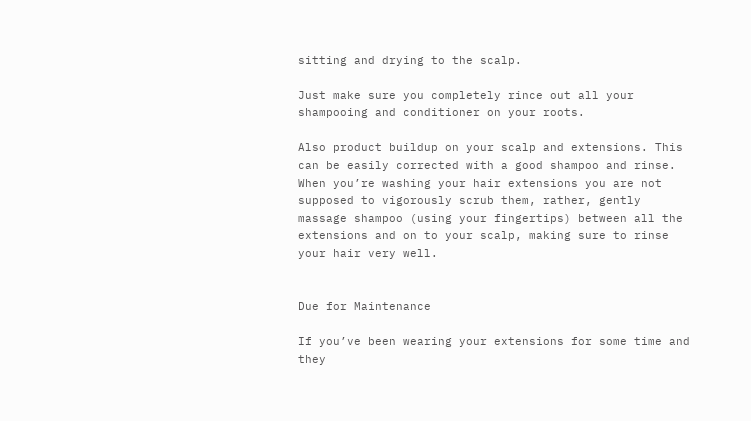sitting and drying to the scalp.

Just make sure you completely rince out all your shampooing and conditioner on your roots.

Also product buildup on your scalp and extensions. This can be easily corrected with a good shampoo and rinse. When you’re washing your hair extensions you are not supposed to vigorously scrub them, rather, gently massage shampoo (using your fingertips) between all the extensions and on to your scalp, making sure to rinse your hair very well.


Due for Maintenance

If you’ve been wearing your extensions for some time and they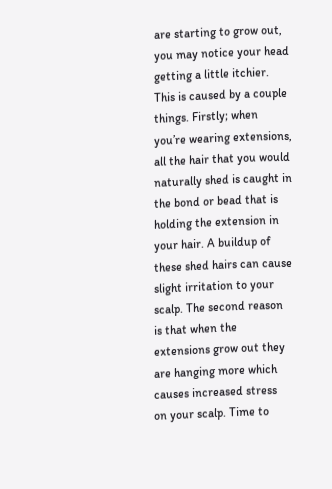are starting to grow out, you may notice your head getting a little itchier. This is caused by a couple things. Firstly; when you’re wearing extensions, all the hair that you would naturally shed is caught in the bond or bead that is holding the extension in your hair. A buildup of these shed hairs can cause slight irritation to your scalp. The second reason is that when the extensions grow out they are hanging more which causes increased stress on your scalp. Time to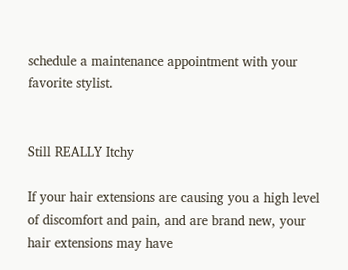schedule a maintenance appointment with your favorite stylist.


Still REALLY Itchy

If your hair extensions are causing you a high level of discomfort and pain, and are brand new, your hair extensions may have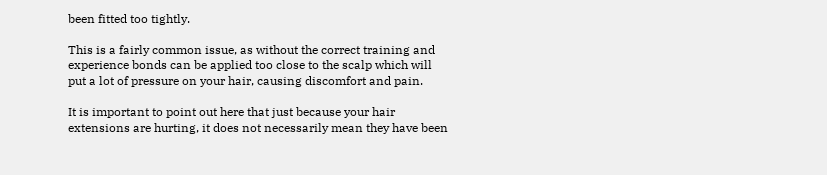been fitted too tightly.

This is a fairly common issue, as without the correct training and experience bonds can be applied too close to the scalp which will put a lot of pressure on your hair, causing discomfort and pain.

It is important to point out here that just because your hair extensions are hurting, it does not necessarily mean they have been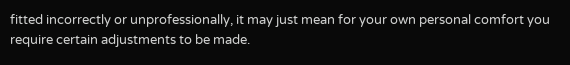fitted incorrectly or unprofessionally, it may just mean for your own personal comfort you require certain adjustments to be made.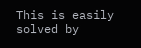This is easily solved by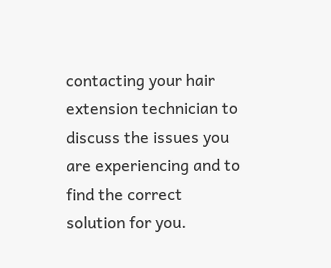contacting your hair extension technician to discuss the issues you are experiencing and to find the correct solution for you.